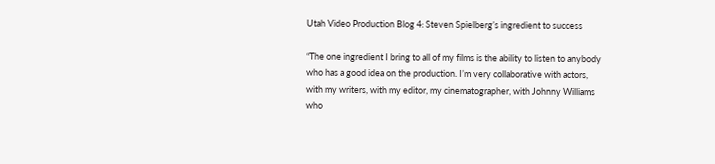Utah Video Production Blog 4: Steven Spielberg’s ingredient to success

“The one ingredient I bring to all of my films is the ability to listen to anybody who has a good idea on the production. I’m very collaborative with actors, with my writers, with my editor, my cinematographer, with Johnny Williams who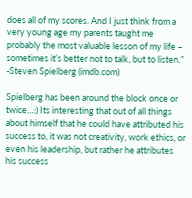does all of my scores. And I just think from a very young age my parents taught me probably the most valuable lesson of my life – sometimes it’s better not to talk, but to listen.” -Steven Spielberg (imdb.com)

Spielberg has been around the block once or twice…:) Its interesting that out of all things about himself that he could have attributed his success to, it was not creativity, work ethics, or even his leadership, but rather he attributes his success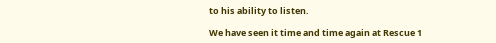to his ability to listen.

We have seen it time and time again at Rescue 1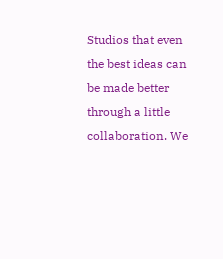Studios that even the best ideas can be made better through a little collaboration. We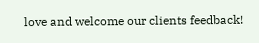love and welcome our clients feedback!